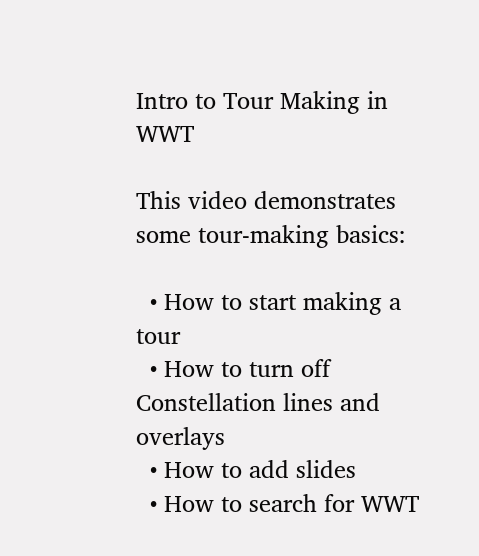Intro to Tour Making in WWT

This video demonstrates some tour-making basics:

  • How to start making a tour
  • How to turn off Constellation lines and overlays
  • How to add slides
  • How to search for WWT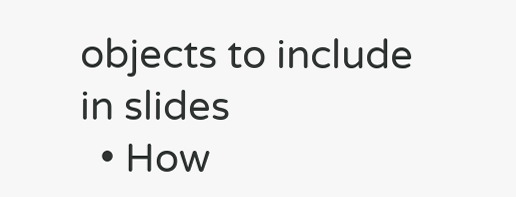objects to include in slides
  • How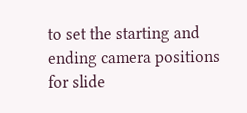to set the starting and ending camera positions for slide